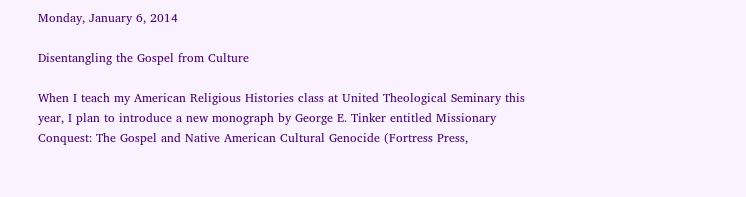Monday, January 6, 2014

Disentangling the Gospel from Culture

When I teach my American Religious Histories class at United Theological Seminary this year, I plan to introduce a new monograph by George E. Tinker entitled Missionary Conquest: The Gospel and Native American Cultural Genocide (Fortress Press,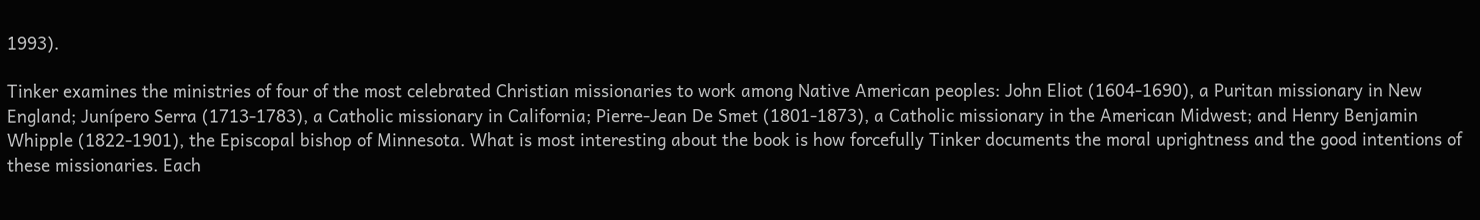1993).

Tinker examines the ministries of four of the most celebrated Christian missionaries to work among Native American peoples: John Eliot (1604-1690), a Puritan missionary in New England; Junípero Serra (1713-1783), a Catholic missionary in California; Pierre-Jean De Smet (1801-1873), a Catholic missionary in the American Midwest; and Henry Benjamin Whipple (1822-1901), the Episcopal bishop of Minnesota. What is most interesting about the book is how forcefully Tinker documents the moral uprightness and the good intentions of these missionaries. Each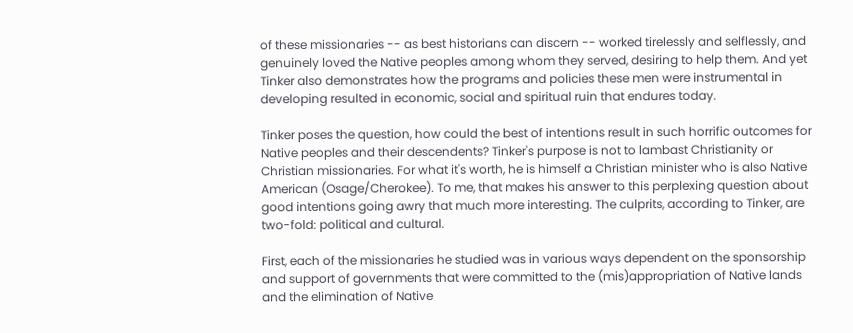of these missionaries -- as best historians can discern -- worked tirelessly and selflessly, and genuinely loved the Native peoples among whom they served, desiring to help them. And yet Tinker also demonstrates how the programs and policies these men were instrumental in developing resulted in economic, social and spiritual ruin that endures today.

Tinker poses the question, how could the best of intentions result in such horrific outcomes for Native peoples and their descendents? Tinker's purpose is not to lambast Christianity or Christian missionaries. For what it's worth, he is himself a Christian minister who is also Native American (Osage/Cherokee). To me, that makes his answer to this perplexing question about good intentions going awry that much more interesting. The culprits, according to Tinker, are two-fold: political and cultural.

First, each of the missionaries he studied was in various ways dependent on the sponsorship and support of governments that were committed to the (mis)appropriation of Native lands and the elimination of Native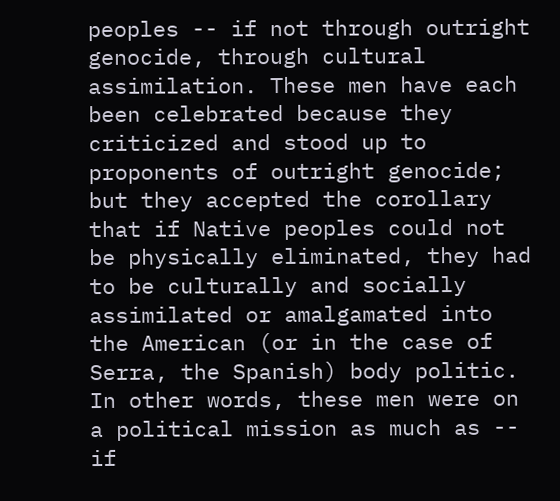peoples -- if not through outright genocide, through cultural assimilation. These men have each been celebrated because they criticized and stood up to proponents of outright genocide; but they accepted the corollary that if Native peoples could not be physically eliminated, they had to be culturally and socially assimilated or amalgamated into the American (or in the case of Serra, the Spanish) body politic. In other words, these men were on a political mission as much as -- if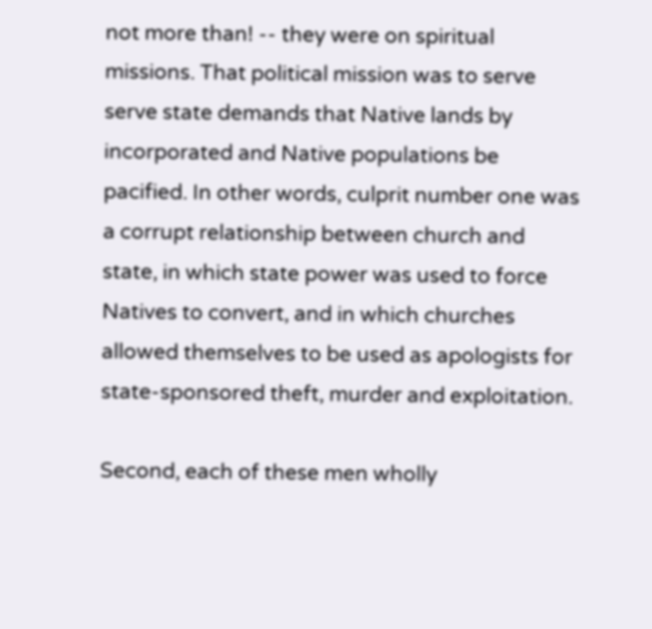not more than! -- they were on spiritual missions. That political mission was to serve serve state demands that Native lands by incorporated and Native populations be pacified. In other words, culprit number one was a corrupt relationship between church and state, in which state power was used to force Natives to convert, and in which churches allowed themselves to be used as apologists for state-sponsored theft, murder and exploitation.

Second, each of these men wholly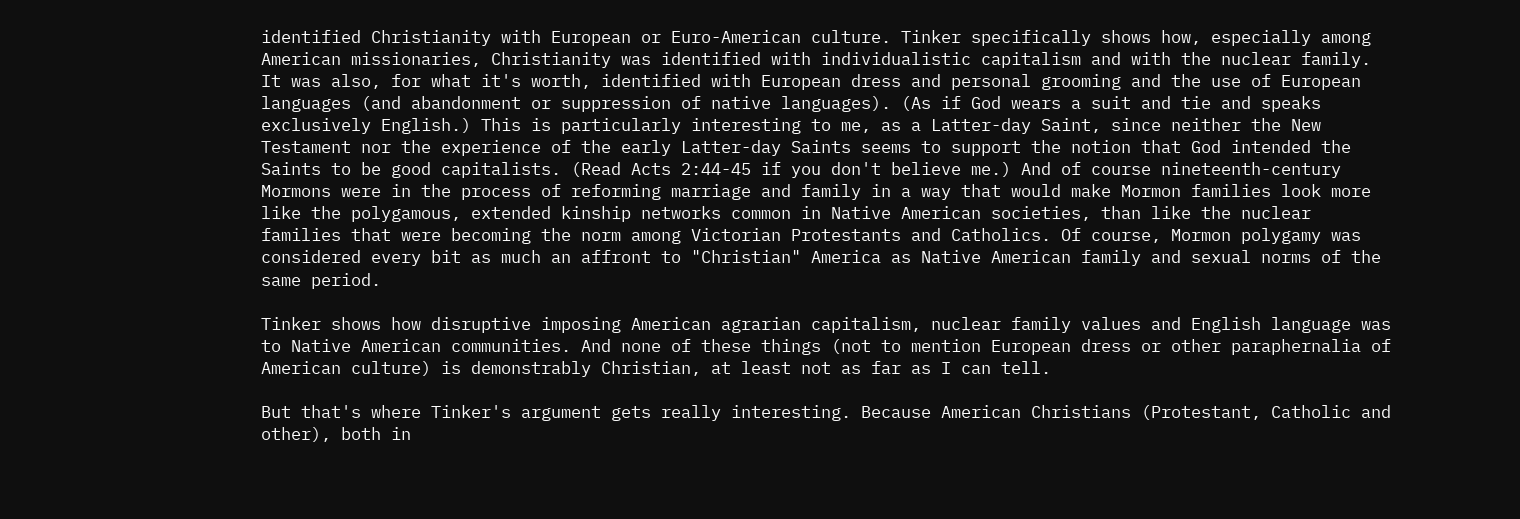identified Christianity with European or Euro-American culture. Tinker specifically shows how, especially among American missionaries, Christianity was identified with individualistic capitalism and with the nuclear family. It was also, for what it's worth, identified with European dress and personal grooming and the use of European languages (and abandonment or suppression of native languages). (As if God wears a suit and tie and speaks exclusively English.) This is particularly interesting to me, as a Latter-day Saint, since neither the New Testament nor the experience of the early Latter-day Saints seems to support the notion that God intended the Saints to be good capitalists. (Read Acts 2:44-45 if you don't believe me.) And of course nineteenth-century Mormons were in the process of reforming marriage and family in a way that would make Mormon families look more like the polygamous, extended kinship networks common in Native American societies, than like the nuclear families that were becoming the norm among Victorian Protestants and Catholics. Of course, Mormon polygamy was considered every bit as much an affront to "Christian" America as Native American family and sexual norms of the same period.

Tinker shows how disruptive imposing American agrarian capitalism, nuclear family values and English language was to Native American communities. And none of these things (not to mention European dress or other paraphernalia of American culture) is demonstrably Christian, at least not as far as I can tell.

But that's where Tinker's argument gets really interesting. Because American Christians (Protestant, Catholic and other), both in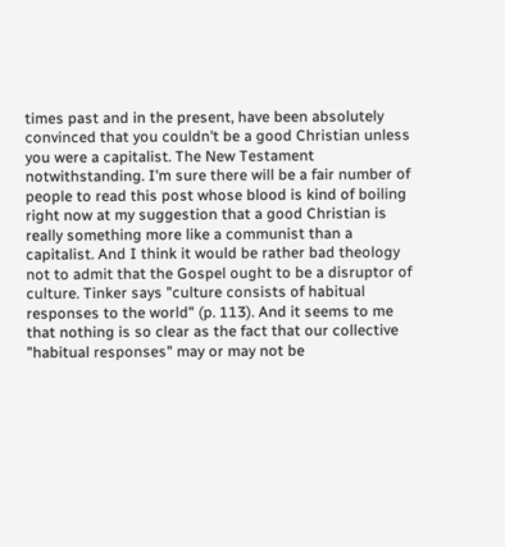times past and in the present, have been absolutely convinced that you couldn't be a good Christian unless you were a capitalist. The New Testament notwithstanding. I'm sure there will be a fair number of people to read this post whose blood is kind of boiling right now at my suggestion that a good Christian is really something more like a communist than a capitalist. And I think it would be rather bad theology not to admit that the Gospel ought to be a disruptor of culture. Tinker says "culture consists of habitual responses to the world" (p. 113). And it seems to me that nothing is so clear as the fact that our collective "habitual responses" may or may not be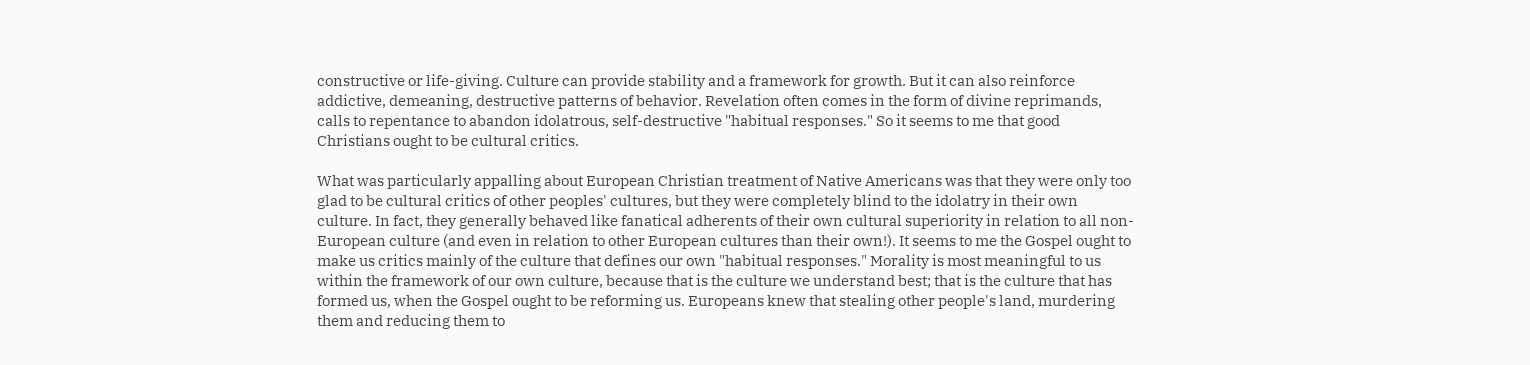constructive or life-giving. Culture can provide stability and a framework for growth. But it can also reinforce addictive, demeaning, destructive patterns of behavior. Revelation often comes in the form of divine reprimands, calls to repentance to abandon idolatrous, self-destructive "habitual responses." So it seems to me that good Christians ought to be cultural critics.

What was particularly appalling about European Christian treatment of Native Americans was that they were only too glad to be cultural critics of other peoples' cultures, but they were completely blind to the idolatry in their own culture. In fact, they generally behaved like fanatical adherents of their own cultural superiority in relation to all non-European culture (and even in relation to other European cultures than their own!). It seems to me the Gospel ought to make us critics mainly of the culture that defines our own "habitual responses." Morality is most meaningful to us within the framework of our own culture, because that is the culture we understand best; that is the culture that has formed us, when the Gospel ought to be reforming us. Europeans knew that stealing other people's land, murdering them and reducing them to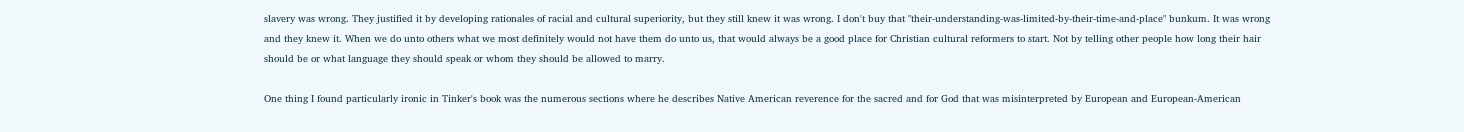slavery was wrong. They justified it by developing rationales of racial and cultural superiority, but they still knew it was wrong. I don't buy that "their-understanding-was-limited-by-their-time-and-place" bunkum. It was wrong and they knew it. When we do unto others what we most definitely would not have them do unto us, that would always be a good place for Christian cultural reformers to start. Not by telling other people how long their hair should be or what language they should speak or whom they should be allowed to marry.

One thing I found particularly ironic in Tinker's book was the numerous sections where he describes Native American reverence for the sacred and for God that was misinterpreted by European and European-American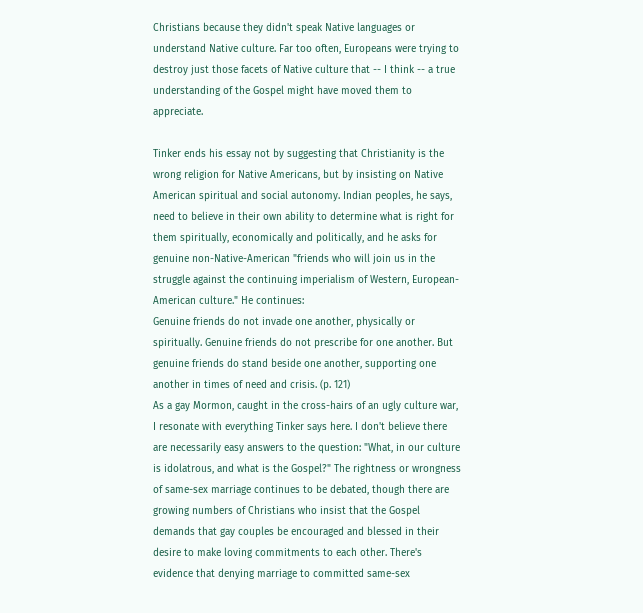Christians because they didn't speak Native languages or understand Native culture. Far too often, Europeans were trying to destroy just those facets of Native culture that -- I think -- a true understanding of the Gospel might have moved them to appreciate.

Tinker ends his essay not by suggesting that Christianity is the wrong religion for Native Americans, but by insisting on Native American spiritual and social autonomy. Indian peoples, he says, need to believe in their own ability to determine what is right for them spiritually, economically and politically, and he asks for genuine non-Native-American "friends who will join us in the struggle against the continuing imperialism of Western, European-American culture." He continues:
Genuine friends do not invade one another, physically or spiritually. Genuine friends do not prescribe for one another. But genuine friends do stand beside one another, supporting one another in times of need and crisis. (p. 121)
As a gay Mormon, caught in the cross-hairs of an ugly culture war, I resonate with everything Tinker says here. I don't believe there are necessarily easy answers to the question: "What, in our culture is idolatrous, and what is the Gospel?" The rightness or wrongness of same-sex marriage continues to be debated, though there are growing numbers of Christians who insist that the Gospel demands that gay couples be encouraged and blessed in their desire to make loving commitments to each other. There's evidence that denying marriage to committed same-sex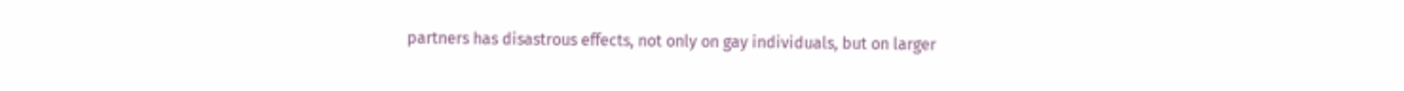partners has disastrous effects, not only on gay individuals, but on larger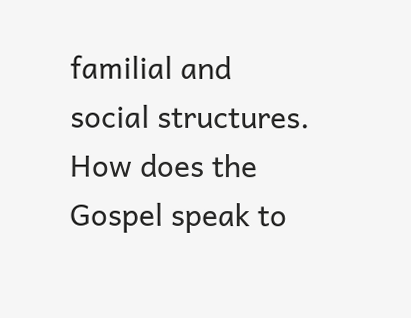familial and social structures. How does the Gospel speak to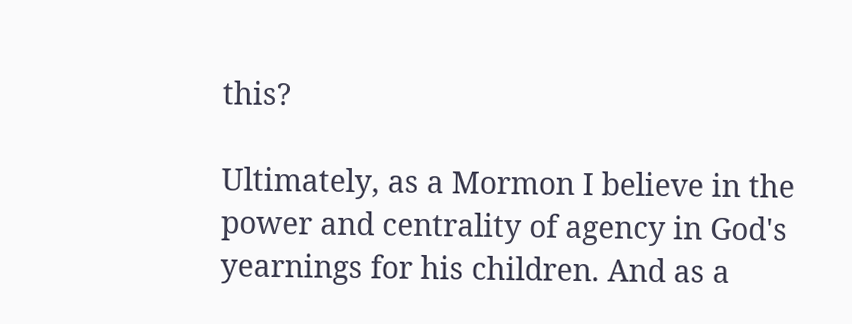this?

Ultimately, as a Mormon I believe in the power and centrality of agency in God's yearnings for his children. And as a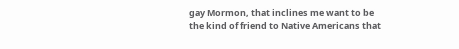gay Mormon, that inclines me want to be the kind of friend to Native Americans that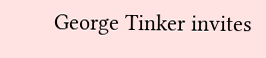George Tinker invites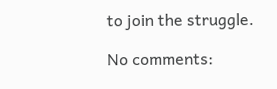to join the struggle.

No comments: